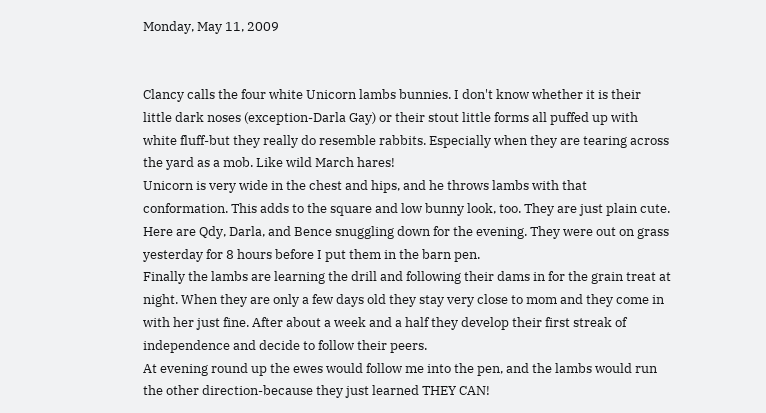Monday, May 11, 2009


Clancy calls the four white Unicorn lambs bunnies. I don't know whether it is their little dark noses (exception-Darla Gay) or their stout little forms all puffed up with white fluff-but they really do resemble rabbits. Especially when they are tearing across the yard as a mob. Like wild March hares!
Unicorn is very wide in the chest and hips, and he throws lambs with that conformation. This adds to the square and low bunny look, too. They are just plain cute.
Here are Qdy, Darla, and Bence snuggling down for the evening. They were out on grass yesterday for 8 hours before I put them in the barn pen.
Finally the lambs are learning the drill and following their dams in for the grain treat at night. When they are only a few days old they stay very close to mom and they come in with her just fine. After about a week and a half they develop their first streak of independence and decide to follow their peers.
At evening round up the ewes would follow me into the pen, and the lambs would run the other direction-because they just learned THEY CAN!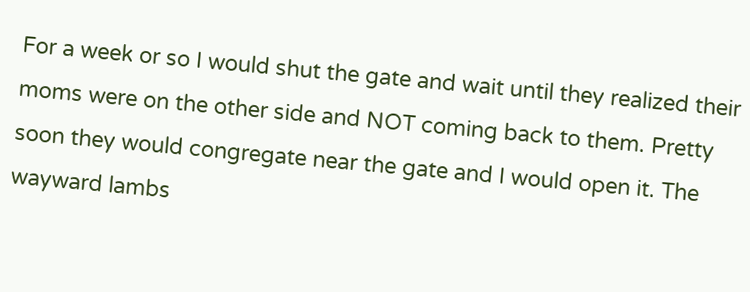For a week or so I would shut the gate and wait until they realized their moms were on the other side and NOT coming back to them. Pretty soon they would congregate near the gate and I would open it. The wayward lambs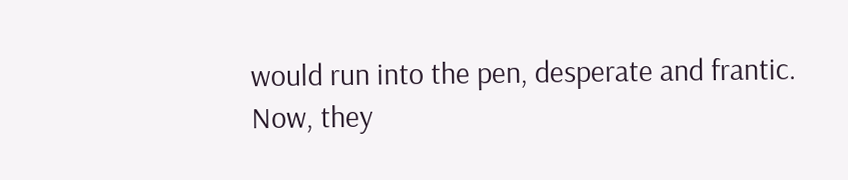would run into the pen, desperate and frantic.
Now, they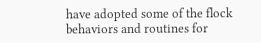have adopted some of the flock behaviors and routines for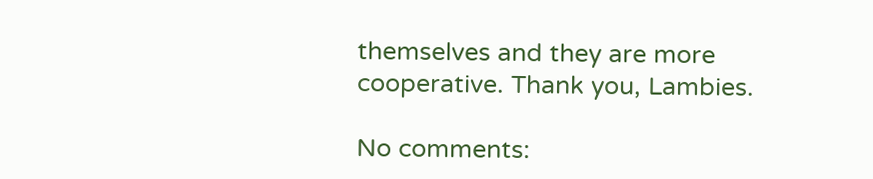themselves and they are more cooperative. Thank you, Lambies.

No comments: